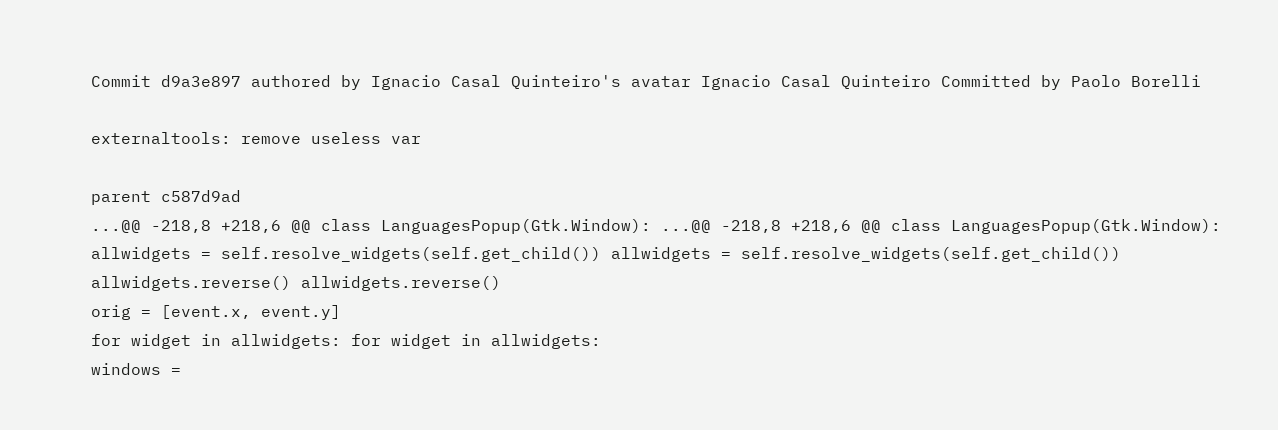Commit d9a3e897 authored by Ignacio Casal Quinteiro's avatar Ignacio Casal Quinteiro Committed by Paolo Borelli

externaltools: remove useless var

parent c587d9ad
...@@ -218,8 +218,6 @@ class LanguagesPopup(Gtk.Window): ...@@ -218,8 +218,6 @@ class LanguagesPopup(Gtk.Window):
allwidgets = self.resolve_widgets(self.get_child()) allwidgets = self.resolve_widgets(self.get_child())
allwidgets.reverse() allwidgets.reverse()
orig = [event.x, event.y]
for widget in allwidgets: for widget in allwidgets:
windows =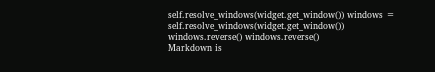self.resolve_windows(widget.get_window()) windows = self.resolve_windows(widget.get_window())
windows.reverse() windows.reverse()
Markdown is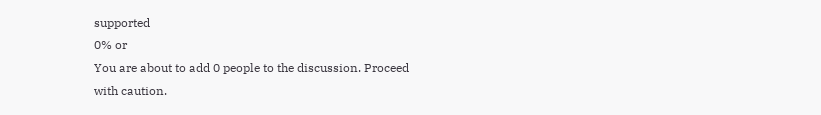supported
0% or
You are about to add 0 people to the discussion. Proceed with caution.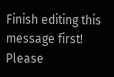Finish editing this message first!
Please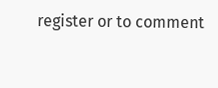register or to comment